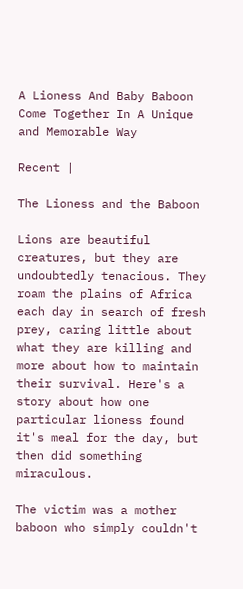A Lioness And Baby Baboon Come Together In A Unique and Memorable Way

Recent |

The Lioness and the Baboon

Lions are beautiful creatures, but they are undoubtedly tenacious. They roam the plains of Africa each day in search of fresh prey, caring little about what they are killing and more about how to maintain their survival. Here's a story about how one particular lioness found it's meal for the day, but then did something miraculous.

The victim was a mother baboon who simply couldn't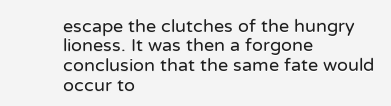escape the clutches of the hungry lioness. It was then a forgone conclusion that the same fate would occur to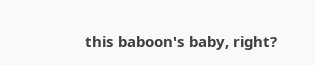this baboon's baby, right?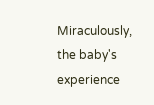Miraculously, the baby's experience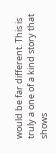would be far different. This is truly a one of a kind story that shows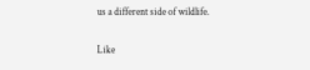us a different side of wildlife.

Like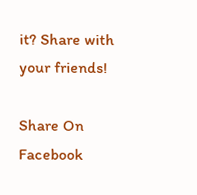it? Share with your friends!

Share On Facebook